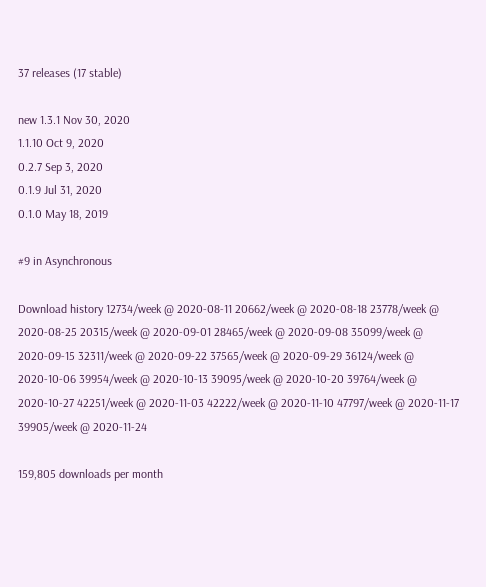37 releases (17 stable)

new 1.3.1 Nov 30, 2020
1.1.10 Oct 9, 2020
0.2.7 Sep 3, 2020
0.1.9 Jul 31, 2020
0.1.0 May 18, 2019

#9 in Asynchronous

Download history 12734/week @ 2020-08-11 20662/week @ 2020-08-18 23778/week @ 2020-08-25 20315/week @ 2020-09-01 28465/week @ 2020-09-08 35099/week @ 2020-09-15 32311/week @ 2020-09-22 37565/week @ 2020-09-29 36124/week @ 2020-10-06 39954/week @ 2020-10-13 39095/week @ 2020-10-20 39764/week @ 2020-10-27 42251/week @ 2020-11-03 42222/week @ 2020-11-10 47797/week @ 2020-11-17 39905/week @ 2020-11-24

159,805 downloads per month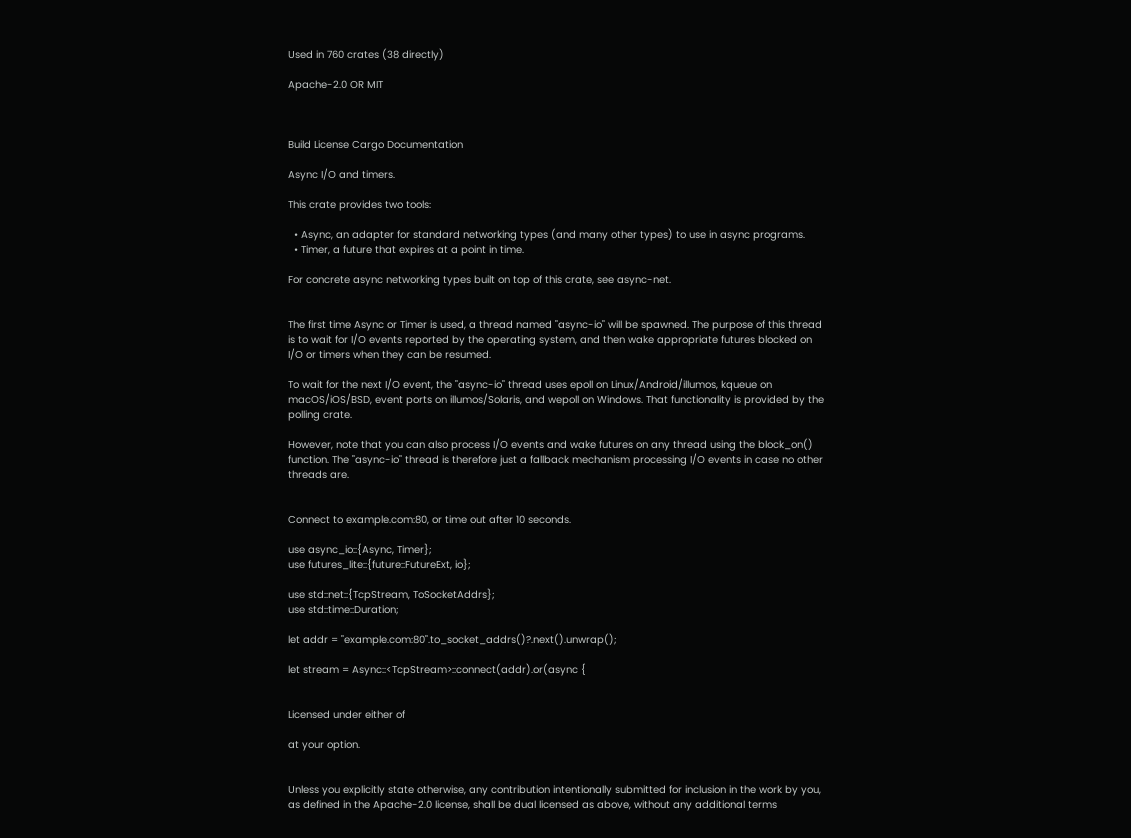Used in 760 crates (38 directly)

Apache-2.0 OR MIT



Build License Cargo Documentation

Async I/O and timers.

This crate provides two tools:

  • Async, an adapter for standard networking types (and many other types) to use in async programs.
  • Timer, a future that expires at a point in time.

For concrete async networking types built on top of this crate, see async-net.


The first time Async or Timer is used, a thread named "async-io" will be spawned. The purpose of this thread is to wait for I/O events reported by the operating system, and then wake appropriate futures blocked on I/O or timers when they can be resumed.

To wait for the next I/O event, the "async-io" thread uses epoll on Linux/Android/illumos, kqueue on macOS/iOS/BSD, event ports on illumos/Solaris, and wepoll on Windows. That functionality is provided by the polling crate.

However, note that you can also process I/O events and wake futures on any thread using the block_on() function. The "async-io" thread is therefore just a fallback mechanism processing I/O events in case no other threads are.


Connect to example.com:80, or time out after 10 seconds.

use async_io::{Async, Timer};
use futures_lite::{future::FutureExt, io};

use std::net::{TcpStream, ToSocketAddrs};
use std::time::Duration;

let addr = "example.com:80".to_socket_addrs()?.next().unwrap();

let stream = Async::<TcpStream>::connect(addr).or(async {


Licensed under either of

at your option.


Unless you explicitly state otherwise, any contribution intentionally submitted for inclusion in the work by you, as defined in the Apache-2.0 license, shall be dual licensed as above, without any additional terms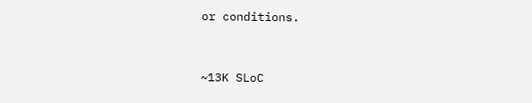or conditions.


~13K SLoC